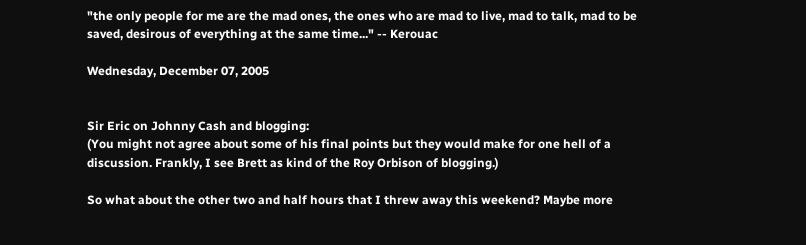"the only people for me are the mad ones, the ones who are mad to live, mad to talk, mad to be saved, desirous of everything at the same time..." -- Kerouac

Wednesday, December 07, 2005


Sir Eric on Johnny Cash and blogging:
(You might not agree about some of his final points but they would make for one hell of a discussion. Frankly, I see Brett as kind of the Roy Orbison of blogging.)

So what about the other two and half hours that I threw away this weekend? Maybe more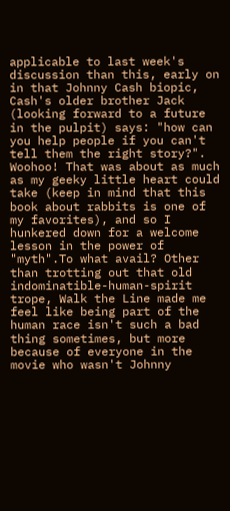applicable to last week's discussion than this, early on in that Johnny Cash biopic, Cash's older brother Jack (looking forward to a future in the pulpit) says: "how can you help people if you can't tell them the right story?". Woohoo! That was about as much as my geeky little heart could take (keep in mind that this book about rabbits is one of my favorites), and so I hunkered down for a welcome lesson in the power of "myth".To what avail? Other than trotting out that old indominatible-human-spirit trope, Walk the Line made me feel like being part of the human race isn't such a bad thing sometimes, but more because of everyone in the movie who wasn't Johnny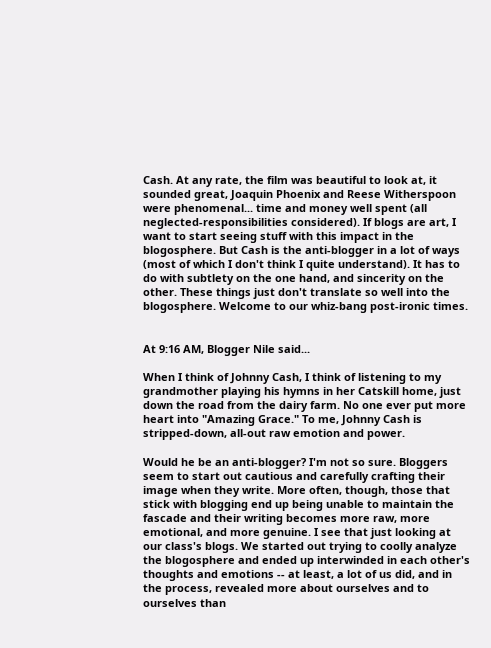Cash. At any rate, the film was beautiful to look at, it sounded great, Joaquin Phoenix and Reese Witherspoon were phenomenal... time and money well spent (all neglected-responsibilities considered). If blogs are art, I want to start seeing stuff with this impact in the blogosphere. But Cash is the anti-blogger in a lot of ways (most of which I don't think I quite understand). It has to do with subtlety on the one hand, and sincerity on the other. These things just don't translate so well into the blogosphere. Welcome to our whiz-bang post-ironic times.


At 9:16 AM, Blogger Nile said...

When I think of Johnny Cash, I think of listening to my grandmother playing his hymns in her Catskill home, just down the road from the dairy farm. No one ever put more heart into "Amazing Grace." To me, Johnny Cash is stripped-down, all-out raw emotion and power.

Would he be an anti-blogger? I'm not so sure. Bloggers seem to start out cautious and carefully crafting their image when they write. More often, though, those that stick with blogging end up being unable to maintain the fascade and their writing becomes more raw, more emotional, and more genuine. I see that just looking at our class's blogs. We started out trying to coolly analyze the blogosphere and ended up interwinded in each other's thoughts and emotions -- at least, a lot of us did, and in the process, revealed more about ourselves and to ourselves than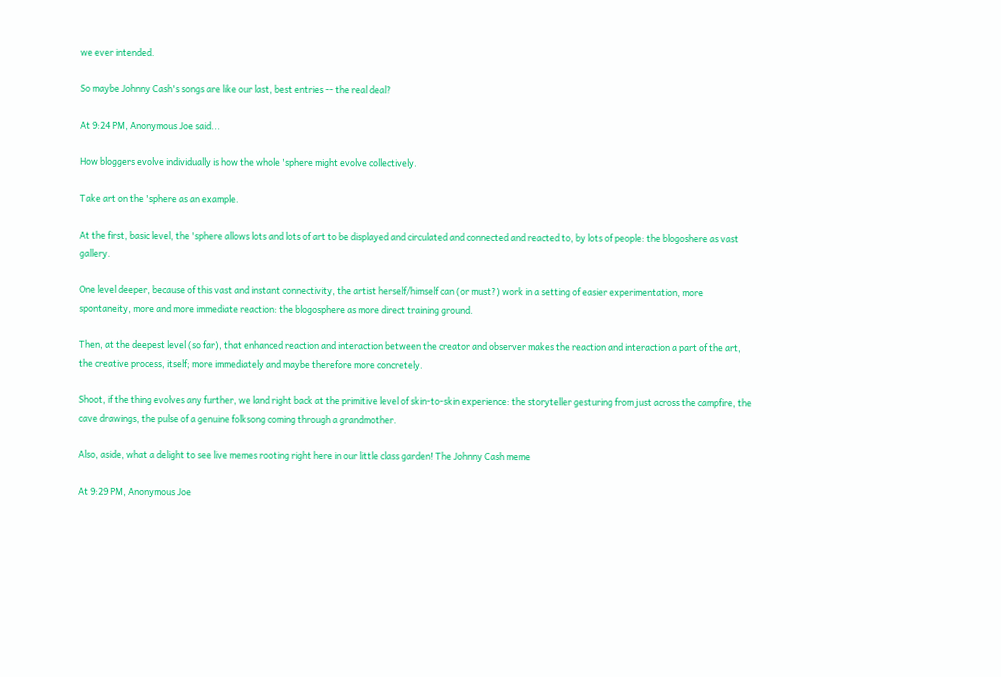we ever intended.

So maybe Johnny Cash's songs are like our last, best entries -- the real deal?

At 9:24 PM, Anonymous Joe said...

How bloggers evolve individually is how the whole 'sphere might evolve collectively.

Take art on the 'sphere as an example.

At the first, basic level, the 'sphere allows lots and lots of art to be displayed and circulated and connected and reacted to, by lots of people: the blogoshere as vast gallery.

One level deeper, because of this vast and instant connectivity, the artist herself/himself can (or must?) work in a setting of easier experimentation, more spontaneity, more and more immediate reaction: the blogosphere as more direct training ground.

Then, at the deepest level (so far), that enhanced reaction and interaction between the creator and observer makes the reaction and interaction a part of the art, the creative process, itself; more immediately and maybe therefore more concretely.

Shoot, if the thing evolves any further, we land right back at the primitive level of skin-to-skin experience: the storyteller gesturing from just across the campfire, the cave drawings, the pulse of a genuine folksong coming through a grandmother.

Also, aside, what a delight to see live memes rooting right here in our little class garden! The Johnny Cash meme

At 9:29 PM, Anonymous Joe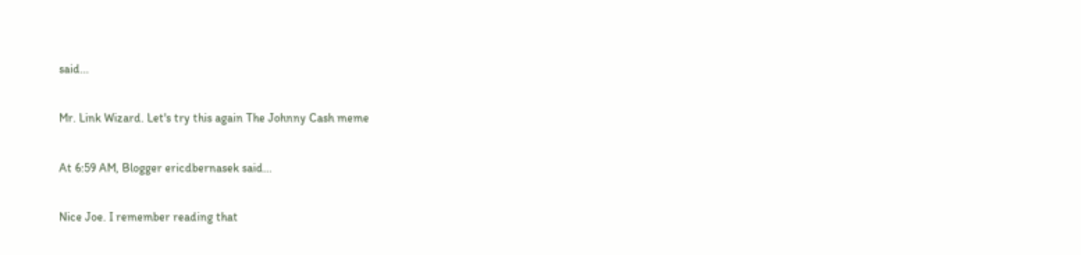said...

Mr. Link Wizard. Let's try this again The Johnny Cash meme

At 6:59 AM, Blogger ericdbernasek said...

Nice Joe. I remember reading that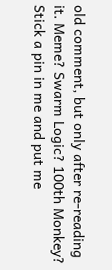old comment, but only after re-reading it. Meme? Swarm Logic? 100th Monkey? Stick a pin in me and put me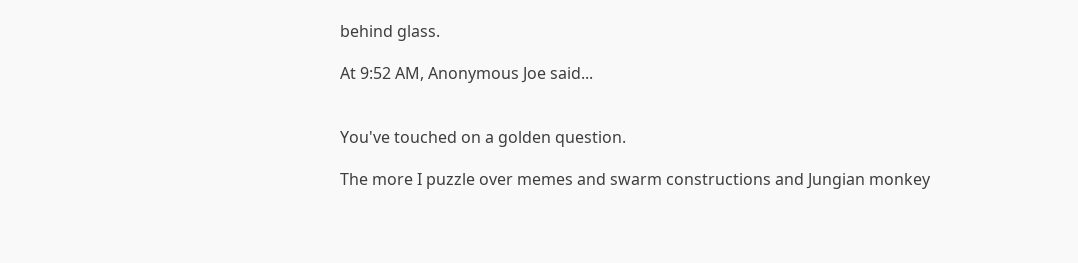behind glass.

At 9:52 AM, Anonymous Joe said...


You've touched on a golden question.

The more I puzzle over memes and swarm constructions and Jungian monkey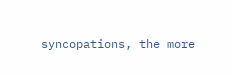syncopations, the more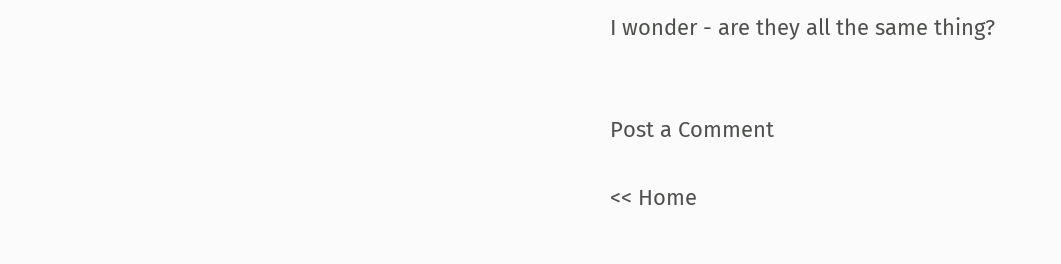I wonder - are they all the same thing?


Post a Comment

<< Home